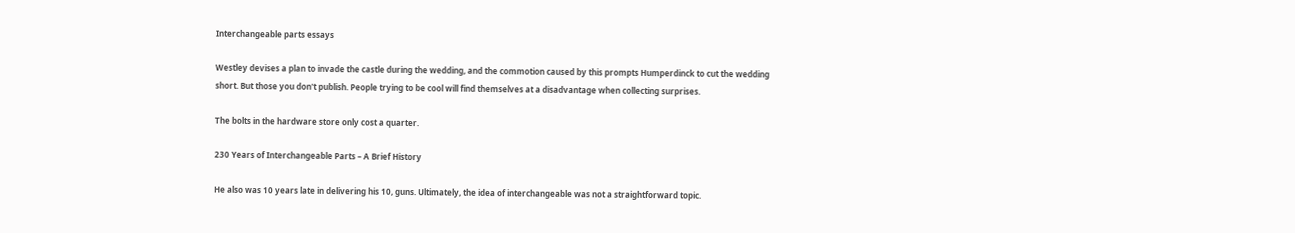Interchangeable parts essays

Westley devises a plan to invade the castle during the wedding, and the commotion caused by this prompts Humperdinck to cut the wedding short. But those you don't publish. People trying to be cool will find themselves at a disadvantage when collecting surprises.

The bolts in the hardware store only cost a quarter.

230 Years of Interchangeable Parts – A Brief History

He also was 10 years late in delivering his 10, guns. Ultimately, the idea of interchangeable was not a straightforward topic.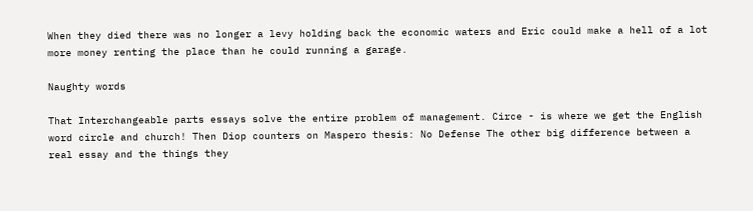When they died there was no longer a levy holding back the economic waters and Eric could make a hell of a lot more money renting the place than he could running a garage.

Naughty words

That Interchangeable parts essays solve the entire problem of management. Circe - is where we get the English word circle and church! Then Diop counters on Maspero thesis: No Defense The other big difference between a real essay and the things they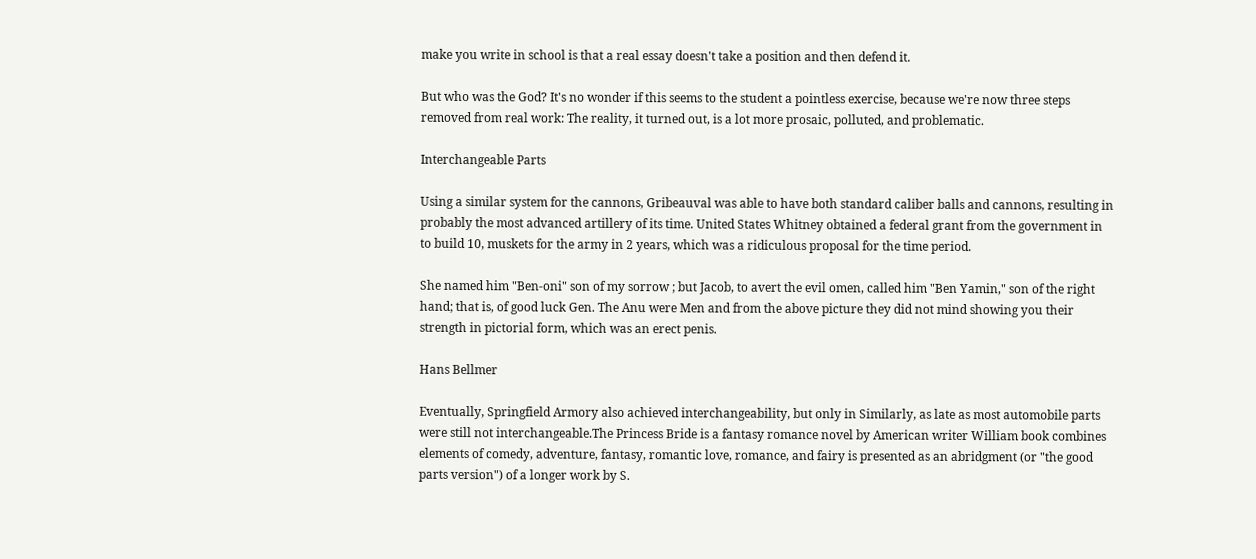make you write in school is that a real essay doesn't take a position and then defend it.

But who was the God? It's no wonder if this seems to the student a pointless exercise, because we're now three steps removed from real work: The reality, it turned out, is a lot more prosaic, polluted, and problematic.

Interchangeable Parts

Using a similar system for the cannons, Gribeauval was able to have both standard caliber balls and cannons, resulting in probably the most advanced artillery of its time. United States Whitney obtained a federal grant from the government in to build 10, muskets for the army in 2 years, which was a ridiculous proposal for the time period.

She named him "Ben-oni" son of my sorrow ; but Jacob, to avert the evil omen, called him "Ben Yamin," son of the right hand; that is, of good luck Gen. The Anu were Men and from the above picture they did not mind showing you their strength in pictorial form, which was an erect penis.

Hans Bellmer

Eventually, Springfield Armory also achieved interchangeability, but only in Similarly, as late as most automobile parts were still not interchangeable.The Princess Bride is a fantasy romance novel by American writer William book combines elements of comedy, adventure, fantasy, romantic love, romance, and fairy is presented as an abridgment (or "the good parts version") of a longer work by S.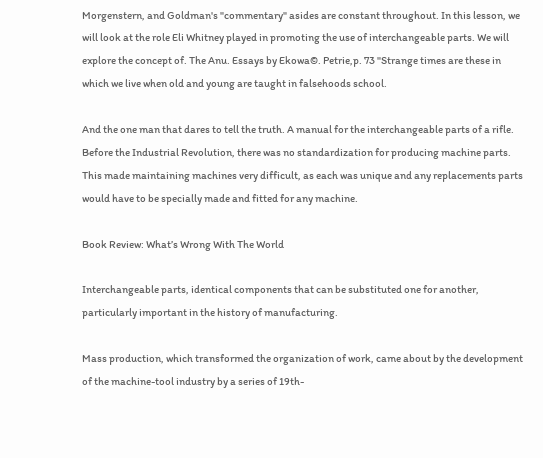Morgenstern, and Goldman's "commentary" asides are constant throughout. In this lesson, we will look at the role Eli Whitney played in promoting the use of interchangeable parts. We will explore the concept of. The Anu. Essays by Ekowa©. Petrie,p. 73 "Strange times are these in which we live when old and young are taught in falsehoods school.

And the one man that dares to tell the truth. A manual for the interchangeable parts of a rifle. Before the Industrial Revolution, there was no standardization for producing machine parts. This made maintaining machines very difficult, as each was unique and any replacements parts would have to be specially made and fitted for any machine.

Book Review: What’s Wrong With The World

Interchangeable parts, identical components that can be substituted one for another, particularly important in the history of manufacturing.

Mass production, which transformed the organization of work, came about by the development of the machine-tool industry by a series of 19th-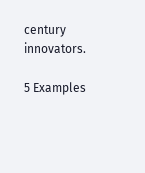century innovators.

5 Examples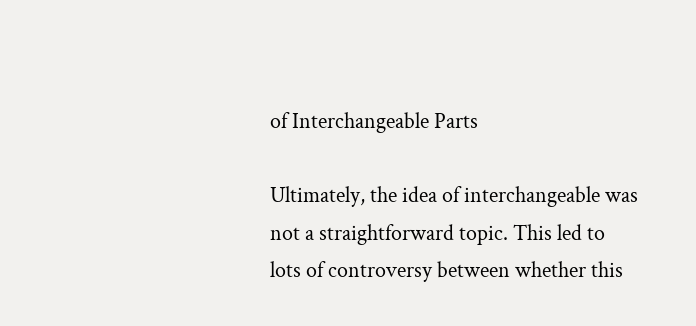of Interchangeable Parts

Ultimately, the idea of interchangeable was not a straightforward topic. This led to lots of controversy between whether this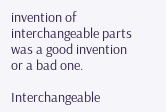invention of interchangeable parts was a good invention or a bad one.

Interchangeable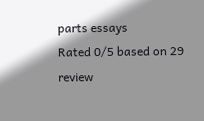parts essays
Rated 0/5 based on 29 review